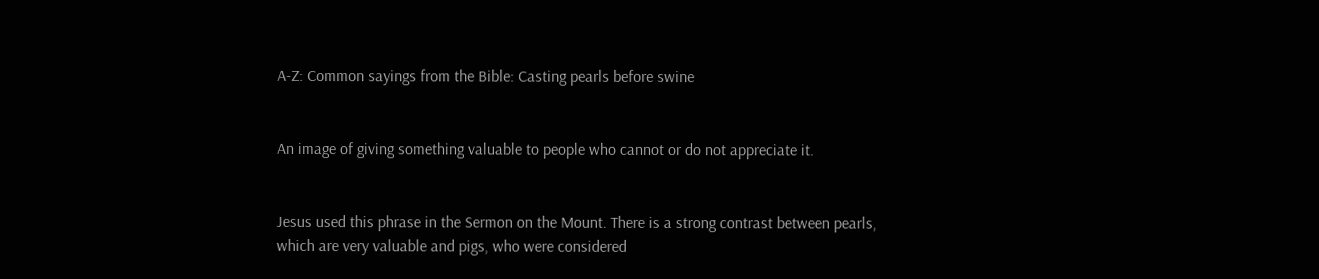A-Z: Common sayings from the Bible: Casting pearls before swine


An image of giving something valuable to people who cannot or do not appreciate it.


Jesus used this phrase in the Sermon on the Mount. There is a strong contrast between pearls, which are very valuable and pigs, who were considered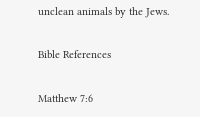unclean animals by the Jews.

Bible References

Matthew 7:6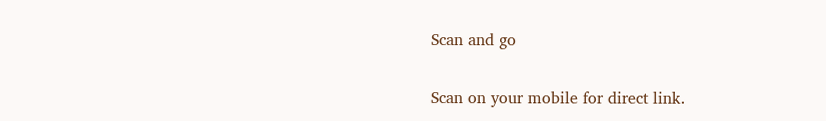Scan and go

Scan on your mobile for direct link.